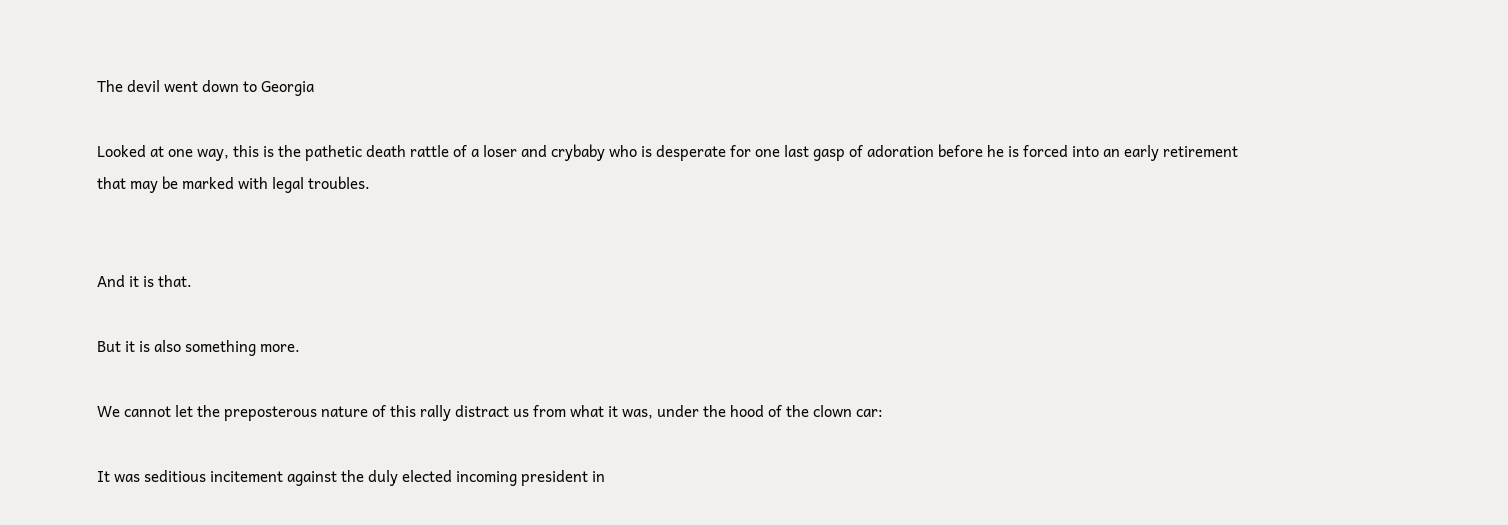The devil went down to Georgia

Looked at one way, this is the pathetic death rattle of a loser and crybaby who is desperate for one last gasp of adoration before he is forced into an early retirement that may be marked with legal troubles.


And it is that.

But it is also something more.

We cannot let the preposterous nature of this rally distract us from what it was, under the hood of the clown car:

It was seditious incitement against the duly elected incoming president in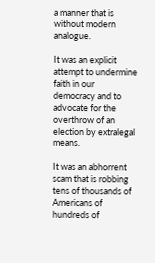a manner that is without modern analogue.

It was an explicit attempt to undermine faith in our democracy and to advocate for the overthrow of an election by extralegal means.

It was an abhorrent scam that is robbing tens of thousands of Americans of hundreds of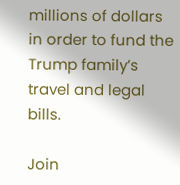millions of dollars in order to fund the Trump family’s travel and legal bills.

Join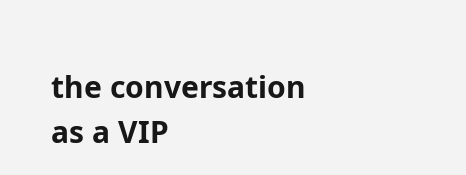the conversation as a VIP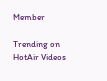Member

Trending on HotAir Videos